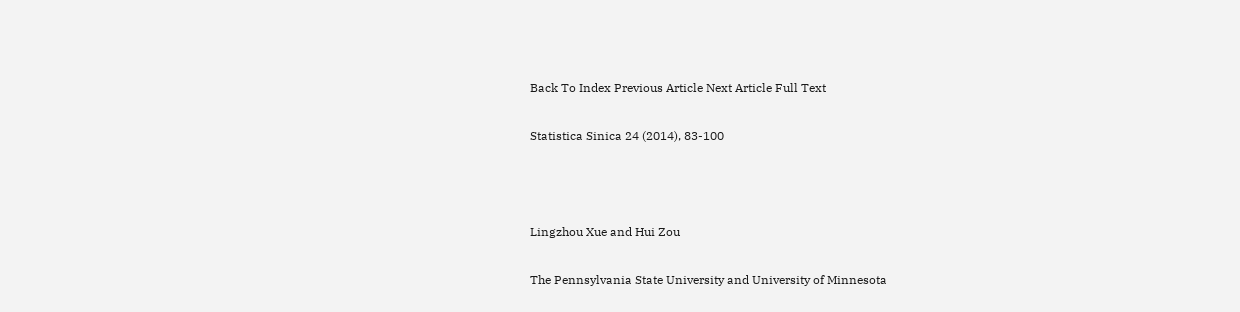Back To Index Previous Article Next Article Full Text

Statistica Sinica 24 (2014), 83-100



Lingzhou Xue and Hui Zou

The Pennsylvania State University and University of Minnesota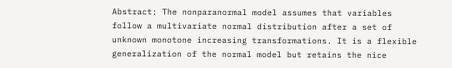Abstract: The nonparanormal model assumes that variables follow a multivariate normal distribution after a set of unknown monotone increasing transformations. It is a flexible generalization of the normal model but retains the nice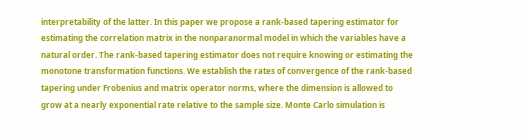interpretability of the latter. In this paper we propose a rank-based tapering estimator for estimating the correlation matrix in the nonparanormal model in which the variables have a natural order. The rank-based tapering estimator does not require knowing or estimating the monotone transformation functions. We establish the rates of convergence of the rank-based tapering under Frobenius and matrix operator norms, where the dimension is allowed to grow at a nearly exponential rate relative to the sample size. Monte Carlo simulation is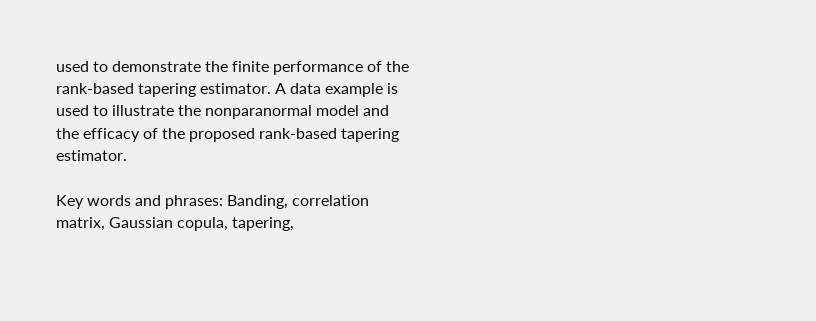used to demonstrate the finite performance of the rank-based tapering estimator. A data example is used to illustrate the nonparanormal model and the efficacy of the proposed rank-based tapering estimator.

Key words and phrases: Banding, correlation matrix, Gaussian copula, tapering,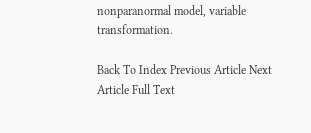nonparanormal model, variable transformation.

Back To Index Previous Article Next Article Full Text